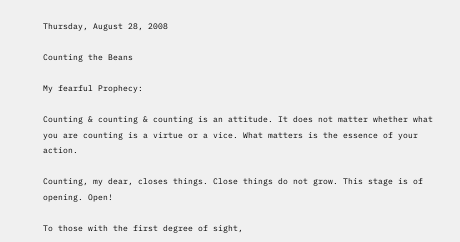Thursday, August 28, 2008

Counting the Beans

My fearful Prophecy:

Counting & counting & counting is an attitude. It does not matter whether what you are counting is a virtue or a vice. What matters is the essence of your action.

Counting, my dear, closes things. Close things do not grow. This stage is of opening. Open!

To those with the first degree of sight,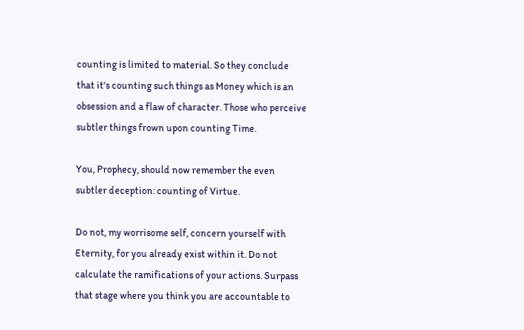counting is limited to material. So they conclude that it's counting such things as Money which is an obsession and a flaw of character. Those who perceive subtler things frown upon counting Time.

You, Prophecy, should now remember the even subtler deception: counting of Virtue.

Do not, my worrisome self, concern yourself with Eternity, for you already exist within it. Do not calculate the ramifications of your actions. Surpass that stage where you think you are accountable to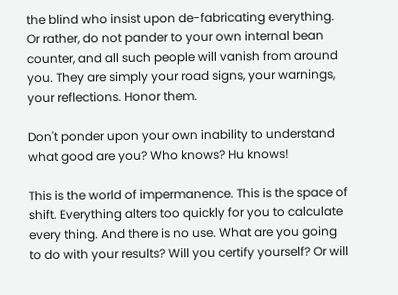the blind who insist upon de-fabricating everything. Or rather, do not pander to your own internal bean counter, and all such people will vanish from around you. They are simply your road signs, your warnings, your reflections. Honor them.

Don't ponder upon your own inability to understand what good are you? Who knows? Hu knows!

This is the world of impermanence. This is the space of shift. Everything alters too quickly for you to calculate every thing. And there is no use. What are you going to do with your results? Will you certify yourself? Or will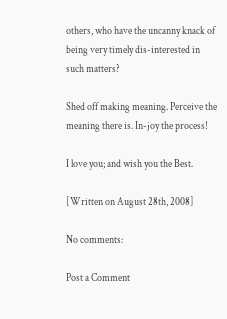others, who have the uncanny knack of being very timely dis-interested in such matters?

Shed off making meaning. Perceive the meaning there is. In-joy the process!

I love you; and wish you the Best.

[Written on August 28th, 2008]

No comments:

Post a Comment